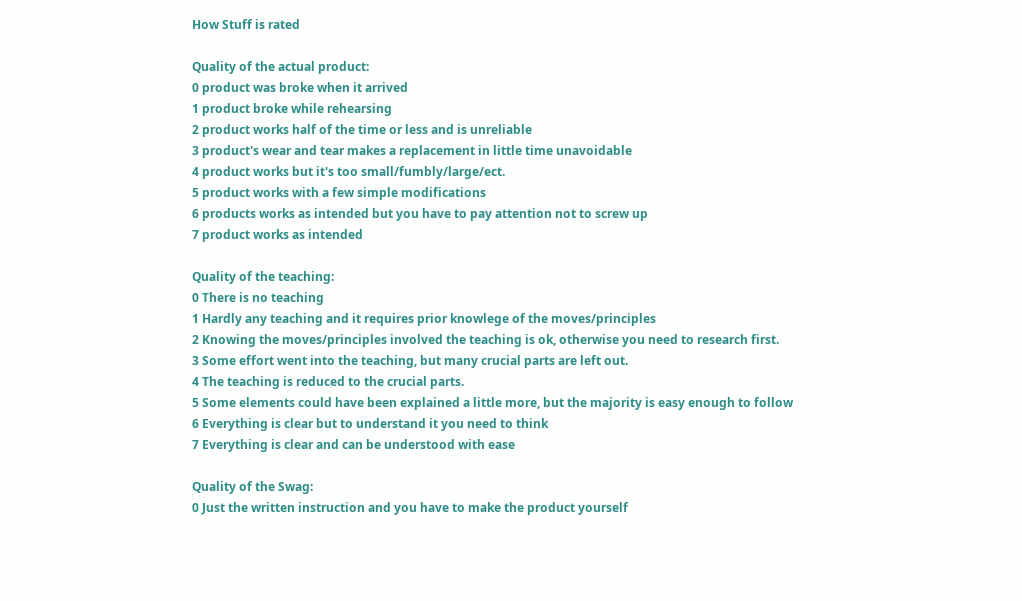How Stuff is rated

Quality of the actual product:
0 product was broke when it arrived
1 product broke while rehearsing
2 product works half of the time or less and is unreliable
3 product's wear and tear makes a replacement in little time unavoidable
4 product works but it's too small/fumbly/large/ect.
5 product works with a few simple modifications
6 products works as intended but you have to pay attention not to screw up
7 product works as intended

Quality of the teaching:
0 There is no teaching
1 Hardly any teaching and it requires prior knowlege of the moves/principles
2 Knowing the moves/principles involved the teaching is ok, otherwise you need to research first.
3 Some effort went into the teaching, but many crucial parts are left out.
4 The teaching is reduced to the crucial parts.
5 Some elements could have been explained a little more, but the majority is easy enough to follow
6 Everything is clear but to understand it you need to think
7 Everything is clear and can be understood with ease

Quality of the Swag:
0 Just the written instruction and you have to make the product yourself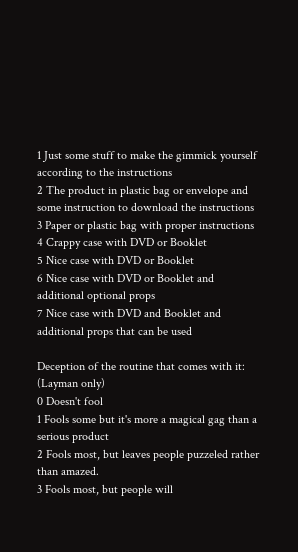1 Just some stuff to make the gimmick yourself according to the instructions
2 The product in plastic bag or envelope and some instruction to download the instructions
3 Paper or plastic bag with proper instructions
4 Crappy case with DVD or Booklet
5 Nice case with DVD or Booklet
6 Nice case with DVD or Booklet and additional optional props
7 Nice case with DVD and Booklet and additional props that can be used

Deception of the routine that comes with it: (Layman only)
0 Doesn't fool
1 Fools some but it's more a magical gag than a serious product
2 Fools most, but leaves people puzzeled rather than amazed.
3 Fools most, but people will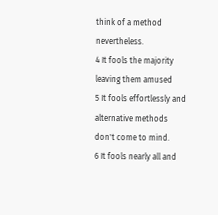think of a method nevertheless.
4 It fools the majority leaving them amused
5 It fools effortlessly and alternative methods don't come to mind.
6 It fools nearly all and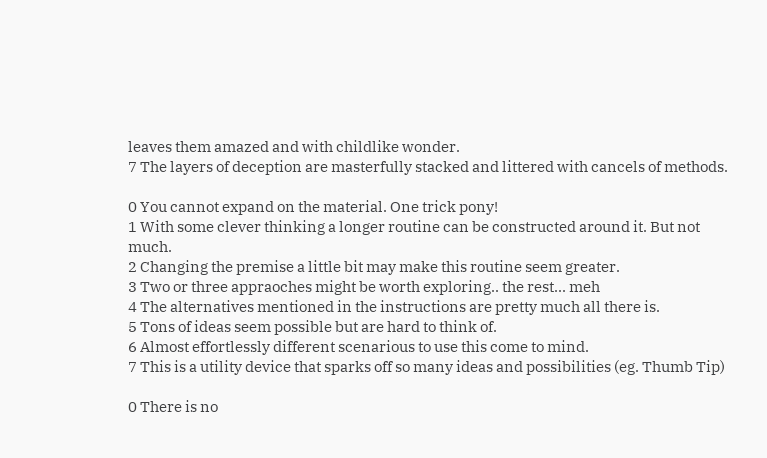leaves them amazed and with childlike wonder.
7 The layers of deception are masterfully stacked and littered with cancels of methods.

0 You cannot expand on the material. One trick pony!
1 With some clever thinking a longer routine can be constructed around it. But not much.
2 Changing the premise a little bit may make this routine seem greater.
3 Two or three appraoches might be worth exploring.. the rest... meh
4 The alternatives mentioned in the instructions are pretty much all there is.
5 Tons of ideas seem possible but are hard to think of.
6 Almost effortlessly different scenarious to use this come to mind.
7 This is a utility device that sparks off so many ideas and possibilities (eg. Thumb Tip)

0 There is no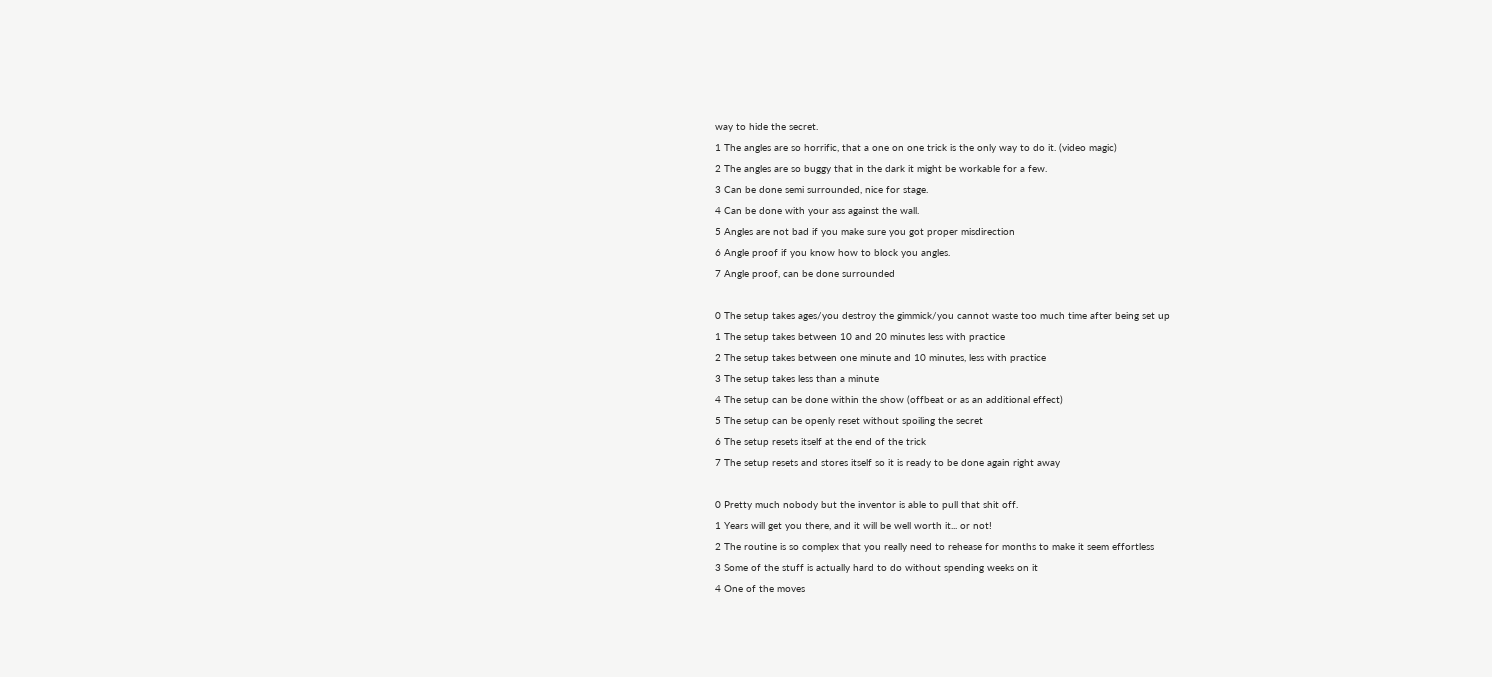way to hide the secret.
1 The angles are so horrific, that a one on one trick is the only way to do it. (video magic)
2 The angles are so buggy that in the dark it might be workable for a few.
3 Can be done semi surrounded, nice for stage.
4 Can be done with your ass against the wall.
5 Angles are not bad if you make sure you got proper misdirection
6 Angle proof if you know how to block you angles.
7 Angle proof, can be done surrounded

0 The setup takes ages/you destroy the gimmick/you cannot waste too much time after being set up
1 The setup takes between 10 and 20 minutes less with practice
2 The setup takes between one minute and 10 minutes, less with practice
3 The setup takes less than a minute
4 The setup can be done within the show (offbeat or as an additional effect)
5 The setup can be openly reset without spoiling the secret
6 The setup resets itself at the end of the trick
7 The setup resets and stores itself so it is ready to be done again right away

0 Pretty much nobody but the inventor is able to pull that shit off.
1 Years will get you there, and it will be well worth it... or not!
2 The routine is so complex that you really need to rehease for months to make it seem effortless
3 Some of the stuff is actually hard to do without spending weeks on it
4 One of the moves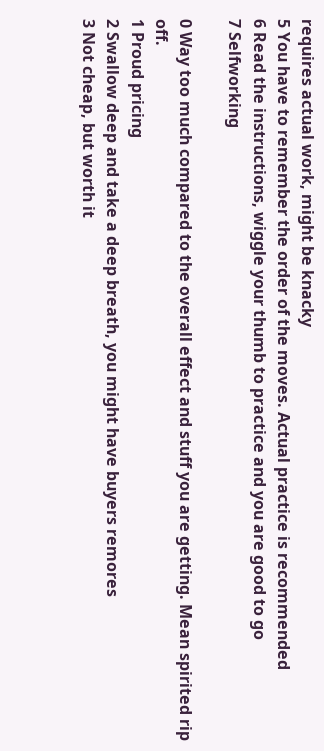requires actual work, might be knacky
5 You have to remember the order of the moves. Actual practice is recommended
6 Read the instructions, wiggle your thumb to practice and you are good to go
7 Selfworking

0 Way too much compared to the overall effect and stuff you are getting. Mean spirited rip off.
1 Proud pricing
2 Swallow deep and take a deep breath, you might have buyers remores
3 Not cheap, but worth it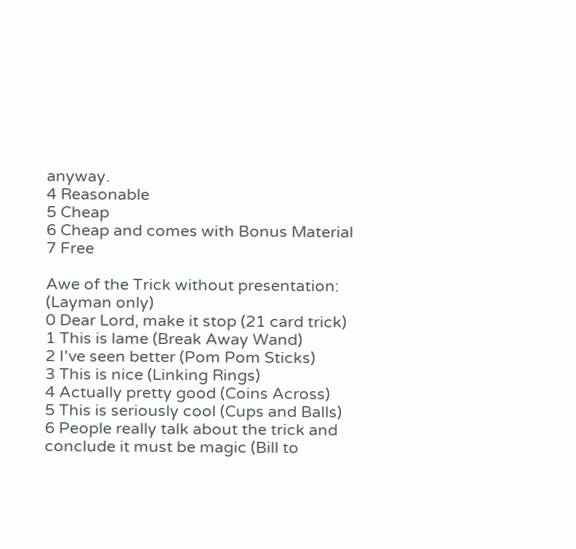anyway.
4 Reasonable
5 Cheap
6 Cheap and comes with Bonus Material
7 Free

Awe of the Trick without presentation: (Layman only)
0 Dear Lord, make it stop (21 card trick)
1 This is lame (Break Away Wand)
2 I've seen better (Pom Pom Sticks)
3 This is nice (Linking Rings)
4 Actually pretty good (Coins Across)
5 This is seriously cool (Cups and Balls)
6 People really talk about the trick and conclude it must be magic (Bill to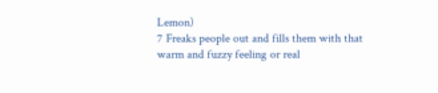Lemon)
7 Freaks people out and fills them with that warm and fuzzy feeling or real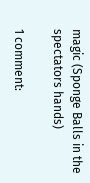magic (Sponge Balls in the spectators hands)

1 comment: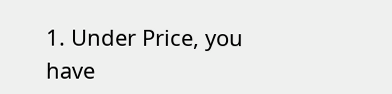1. Under Price, you have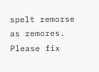spelt remorse as remores. Please fix